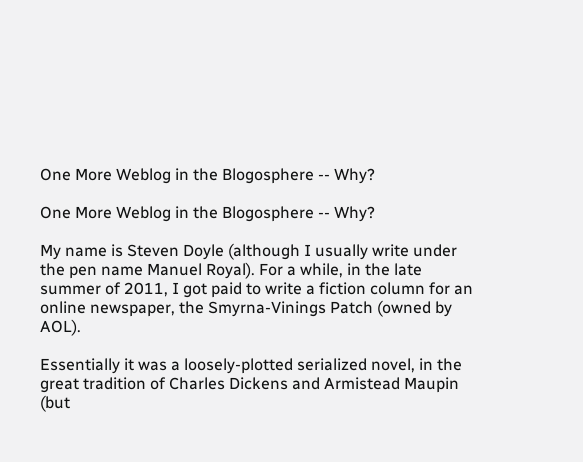One More Weblog in the Blogosphere -- Why?

One More Weblog in the Blogosphere -- Why?

My name is Steven Doyle (although I usually write under the pen name Manuel Royal). For a while, in the late summer of 2011, I got paid to write a fiction column for an online newspaper, the Smyrna-Vinings Patch (owned by AOL).

Essentially it was a loosely-plotted serialized novel, in the great tradition of Charles Dickens and Armistead Maupin (but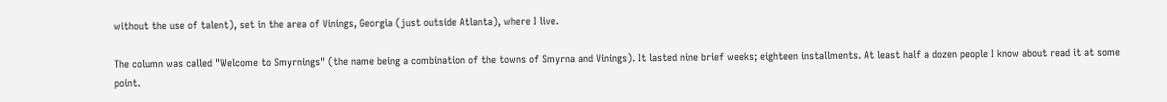without the use of talent), set in the area of Vinings, Georgia (just outside Atlanta), where I live.

The column was called "Welcome to Smyrnings" (the name being a combination of the towns of Smyrna and Vinings). It lasted nine brief weeks; eighteen installments. At least half a dozen people I know about read it at some point.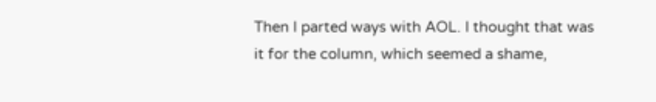Then I parted ways with AOL. I thought that was it for the column, which seemed a shame,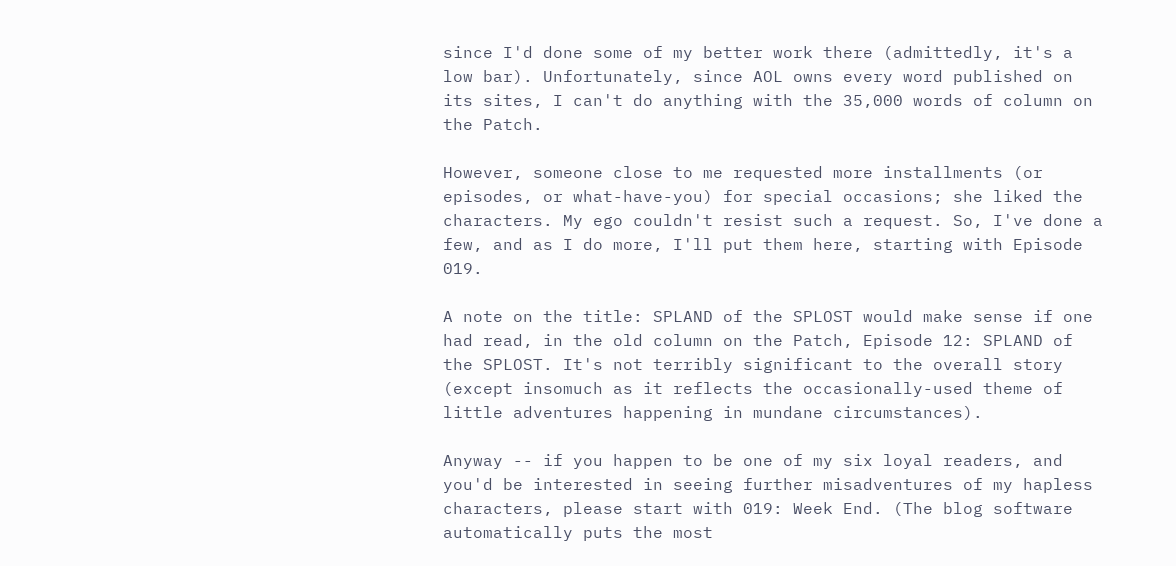since I'd done some of my better work there (admittedly, it's a low bar). Unfortunately, since AOL owns every word published on its sites, I can't do anything with the 35,000 words of column on the Patch.

However, someone close to me requested more installments (or episodes, or what-have-you) for special occasions; she liked the characters. My ego couldn't resist such a request. So, I've done a few, and as I do more, I'll put them here, starting with Episode 019.

A note on the title: SPLAND of the SPLOST would make sense if one had read, in the old column on the Patch, Episode 12: SPLAND of the SPLOST. It's not terribly significant to the overall story (except insomuch as it reflects the occasionally-used theme of little adventures happening in mundane circumstances).

Anyway -- if you happen to be one of my six loyal readers, and you'd be interested in seeing further misadventures of my hapless characters, please start with 019: Week End. (The blog software automatically puts the most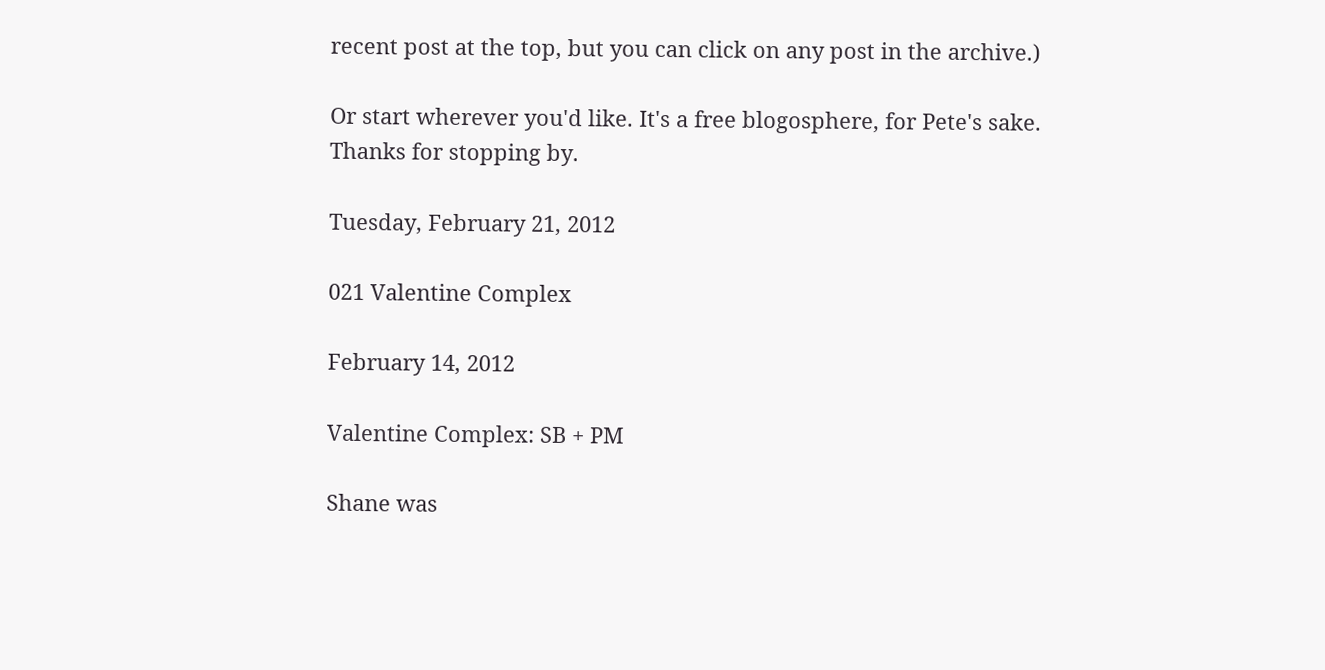recent post at the top, but you can click on any post in the archive.)

Or start wherever you'd like. It's a free blogosphere, for Pete's sake. Thanks for stopping by.

Tuesday, February 21, 2012

021 Valentine Complex

February 14, 2012

Valentine Complex: SB + PM

Shane was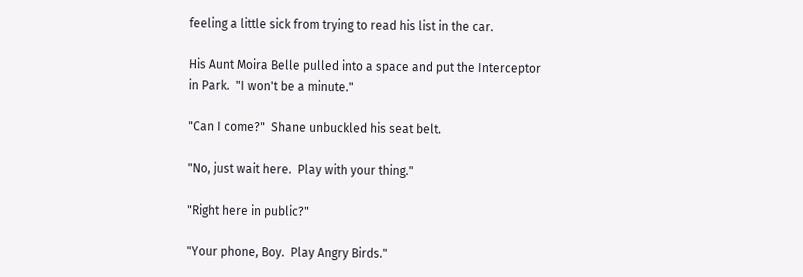feeling a little sick from trying to read his list in the car.

His Aunt Moira Belle pulled into a space and put the Interceptor in Park.  "I won't be a minute."

"Can I come?"  Shane unbuckled his seat belt.

"No, just wait here.  Play with your thing."

"Right here in public?"

"Your phone, Boy.  Play Angry Birds."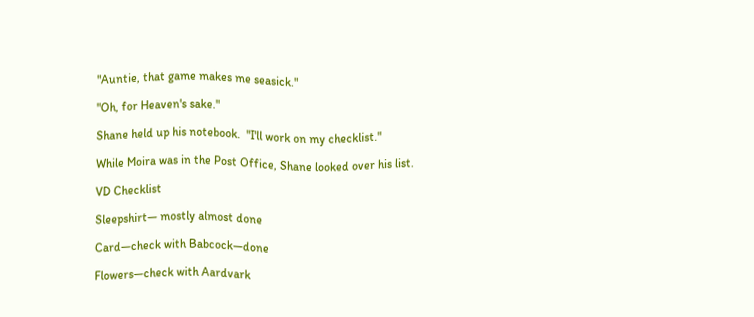"Auntie, that game makes me seasick."

"Oh, for Heaven's sake."

Shane held up his notebook.  "I'll work on my checklist."

While Moira was in the Post Office, Shane looked over his list.

VD Checklist

Sleepshirt— mostly almost done

Card—check with Babcock—done

Flowers—check with Aardvark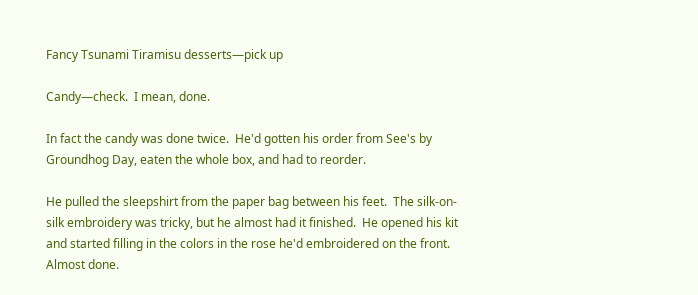Fancy Tsunami Tiramisu desserts—pick up

Candy—check.  I mean, done.

In fact the candy was done twice.  He'd gotten his order from See's by Groundhog Day, eaten the whole box, and had to reorder.

He pulled the sleepshirt from the paper bag between his feet.  The silk-on-silk embroidery was tricky, but he almost had it finished.  He opened his kit and started filling in the colors in the rose he'd embroidered on the front.  Almost done.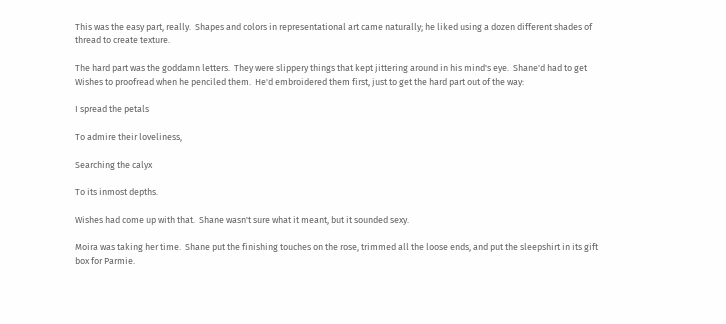This was the easy part, really.  Shapes and colors in representational art came naturally; he liked using a dozen different shades of thread to create texture.

The hard part was the goddamn letters.  They were slippery things that kept jittering around in his mind's eye.  Shane'd had to get Wishes to proofread when he penciled them.  He'd embroidered them first, just to get the hard part out of the way:

I spread the petals

To admire their loveliness,

Searching the calyx

To its inmost depths.

Wishes had come up with that.  Shane wasn't sure what it meant, but it sounded sexy.

Moira was taking her time.  Shane put the finishing touches on the rose, trimmed all the loose ends, and put the sleepshirt in its gift box for Parmie.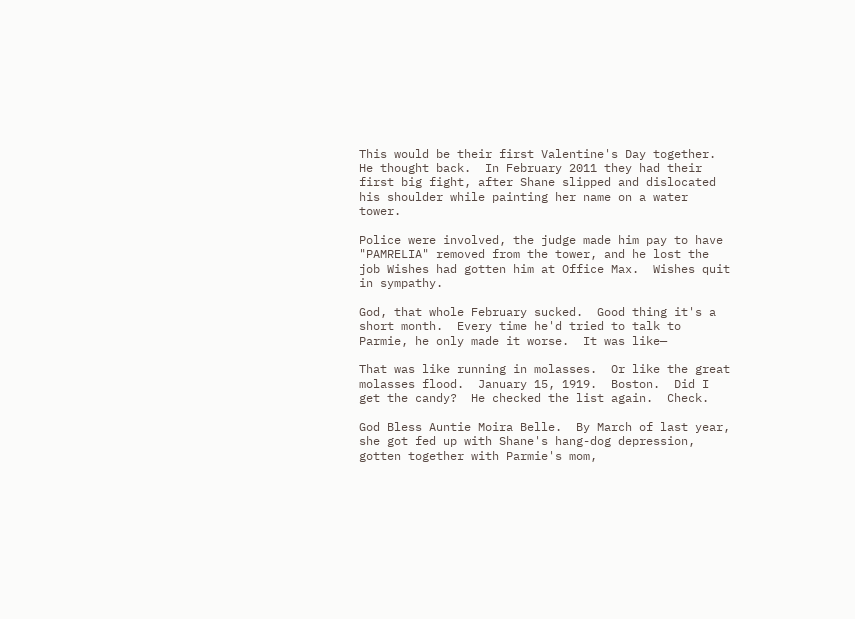This would be their first Valentine's Day together.  He thought back.  In February 2011 they had their first big fight, after Shane slipped and dislocated his shoulder while painting her name on a water tower.

Police were involved, the judge made him pay to have "PAMRELIA" removed from the tower, and he lost the job Wishes had gotten him at Office Max.  Wishes quit in sympathy.

God, that whole February sucked.  Good thing it's a short month.  Every time he'd tried to talk to Parmie, he only made it worse.  It was like—

That was like running in molasses.  Or like the great molasses flood.  January 15, 1919.  Boston.  Did I get the candy?  He checked the list again.  Check.

God Bless Auntie Moira Belle.  By March of last year, she got fed up with Shane's hang-dog depression, gotten together with Parmie's mom,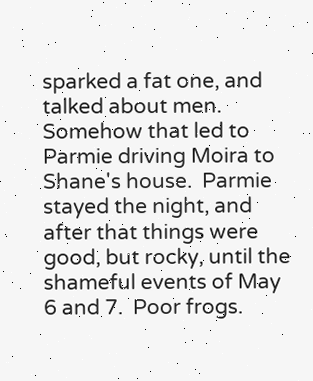sparked a fat one, and talked about men.  Somehow that led to Parmie driving Moira to Shane's house.  Parmie stayed the night, and after that things were good, but rocky, until the shameful events of May 6 and 7.  Poor frogs.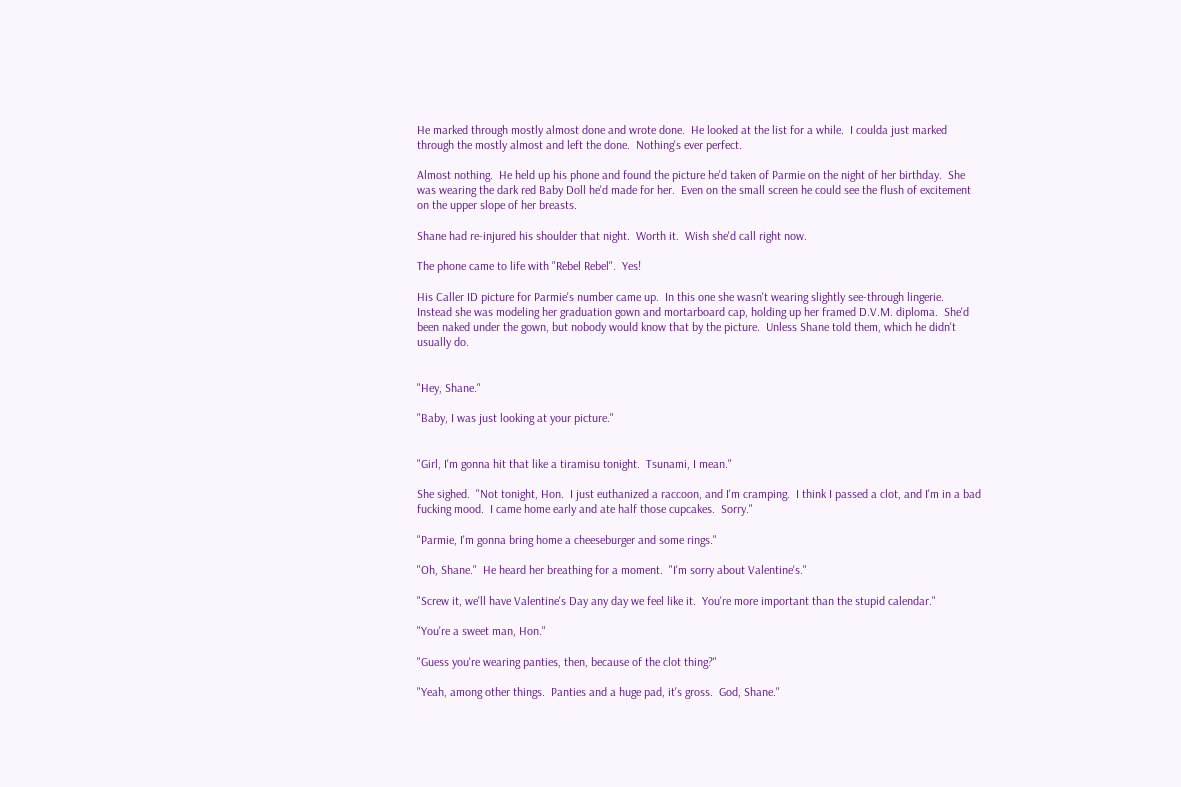He marked through mostly almost done and wrote done.  He looked at the list for a while.  I coulda just marked through the mostly almost and left the done.  Nothing's ever perfect.

Almost nothing.  He held up his phone and found the picture he'd taken of Parmie on the night of her birthday.  She was wearing the dark red Baby Doll he'd made for her.  Even on the small screen he could see the flush of excitement on the upper slope of her breasts.

Shane had re-injured his shoulder that night.  Worth it.  Wish she'd call right now.

The phone came to life with "Rebel Rebel".  Yes!

His Caller ID picture for Parmie's number came up.  In this one she wasn't wearing slightly see-through lingerie.  Instead she was modeling her graduation gown and mortarboard cap, holding up her framed D.V.M. diploma.  She'd been naked under the gown, but nobody would know that by the picture.  Unless Shane told them, which he didn't usually do.


"Hey, Shane."

"Baby, I was just looking at your picture."


"Girl, I'm gonna hit that like a tiramisu tonight.  Tsunami, I mean."

She sighed.  "Not tonight, Hon.  I just euthanized a raccoon, and I'm cramping.  I think I passed a clot, and I'm in a bad fucking mood.  I came home early and ate half those cupcakes.  Sorry."

"Parmie, I'm gonna bring home a cheeseburger and some rings."

"Oh, Shane."  He heard her breathing for a moment.  "I'm sorry about Valentine's."

"Screw it, we'll have Valentine's Day any day we feel like it.  You're more important than the stupid calendar."

"You're a sweet man, Hon."

"Guess you're wearing panties, then, because of the clot thing?"

"Yeah, among other things.  Panties and a huge pad, it's gross.  God, Shane."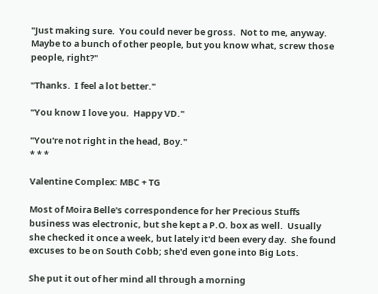"Just making sure.  You could never be gross.  Not to me, anyway.  Maybe to a bunch of other people, but you know what, screw those people, right?"

"Thanks.  I feel a lot better."

"You know I love you.  Happy VD."

"You're not right in the head, Boy."
* * *

Valentine Complex: MBC + TG

Most of Moira Belle's correspondence for her Precious Stuffs business was electronic, but she kept a P.O. box as well.  Usually she checked it once a week, but lately it'd been every day.  She found excuses to be on South Cobb; she'd even gone into Big Lots.

She put it out of her mind all through a morning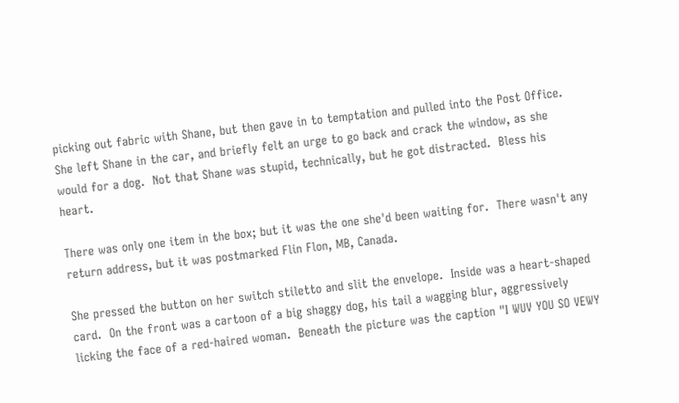picking out fabric with Shane, but then gave in to temptation and pulled into the Post Office.  She left Shane in the car, and briefly felt an urge to go back and crack the window, as she would for a dog.  Not that Shane was stupid, technically, but he got distracted.  Bless his heart.

There was only one item in the box; but it was the one she'd been waiting for.  There wasn't any return address, but it was postmarked Flin Flon, MB, Canada.

She pressed the button on her switch stiletto and slit the envelope.  Inside was a heart-shaped card.  On the front was a cartoon of a big shaggy dog, his tail a wagging blur, aggressively licking the face of a red-haired woman.  Beneath the picture was the caption "I WUV YOU SO VEWY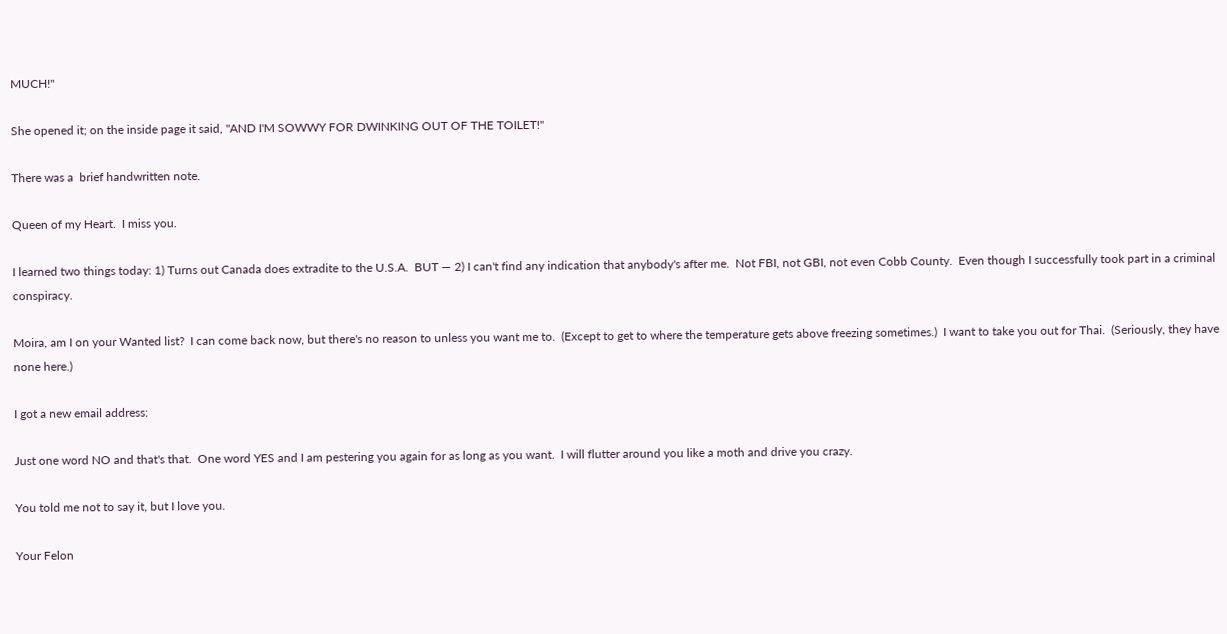MUCH!"

She opened it; on the inside page it said, "AND I'M SOWWY FOR DWINKING OUT OF THE TOILET!"

There was a  brief handwritten note.

Queen of my Heart.  I miss you.

I learned two things today: 1) Turns out Canada does extradite to the U.S.A.  BUT — 2) I can't find any indication that anybody's after me.  Not FBI, not GBI, not even Cobb County.  Even though I successfully took part in a criminal conspiracy.

Moira, am I on your Wanted list?  I can come back now, but there's no reason to unless you want me to.  (Except to get to where the temperature gets above freezing sometimes.)  I want to take you out for Thai.  (Seriously, they have none here.)

I got a new email address:

Just one word NO and that's that.  One word YES and I am pestering you again for as long as you want.  I will flutter around you like a moth and drive you crazy.

You told me not to say it, but I love you.

Your Felon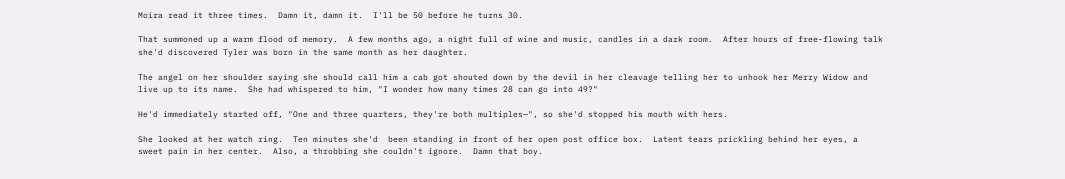Moira read it three times.  Damn it, damn it.  I'll be 50 before he turns 30.

That summoned up a warm flood of memory.  A few months ago, a night full of wine and music, candles in a dark room.  After hours of free-flowing talk she'd discovered Tyler was born in the same month as her daughter.

The angel on her shoulder saying she should call him a cab got shouted down by the devil in her cleavage telling her to unhook her Merry Widow and live up to its name.  She had whispered to him, "I wonder how many times 28 can go into 49?"

He'd immediately started off, "One and three quarters, they're both multiples—", so she'd stopped his mouth with hers.

She looked at her watch ring.  Ten minutes she'd  been standing in front of her open post office box.  Latent tears prickling behind her eyes, a sweet pain in her center.  Also, a throbbing she couldn't ignore.  Damn that boy.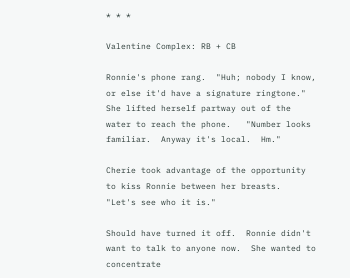* * *

Valentine Complex: RB + CB

Ronnie's phone rang.  "Huh; nobody I know, or else it'd have a signature ringtone."  She lifted herself partway out of the water to reach the phone.   "Number looks familiar.  Anyway it's local.  Hm."

Cherie took advantage of the opportunity to kiss Ronnie between her breasts.  "Let's see who it is."

Should have turned it off.  Ronnie didn't want to talk to anyone now.  She wanted to concentrate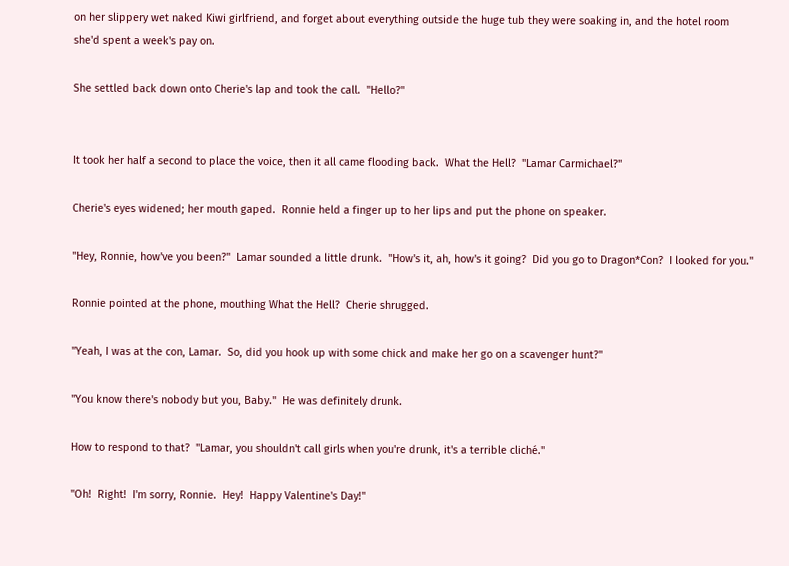on her slippery wet naked Kiwi girlfriend, and forget about everything outside the huge tub they were soaking in, and the hotel room she'd spent a week's pay on.

She settled back down onto Cherie's lap and took the call.  "Hello?"


It took her half a second to place the voice, then it all came flooding back.  What the Hell?  "Lamar Carmichael?"

Cherie's eyes widened; her mouth gaped.  Ronnie held a finger up to her lips and put the phone on speaker.

"Hey, Ronnie, how've you been?"  Lamar sounded a little drunk.  "How's it, ah, how's it going?  Did you go to Dragon*Con?  I looked for you."

Ronnie pointed at the phone, mouthing What the Hell?  Cherie shrugged.

"Yeah, I was at the con, Lamar.  So, did you hook up with some chick and make her go on a scavenger hunt?"

"You know there's nobody but you, Baby."  He was definitely drunk.

How to respond to that?  "Lamar, you shouldn't call girls when you're drunk, it's a terrible cliché."

"Oh!  Right!  I'm sorry, Ronnie.  Hey!  Happy Valentine's Day!"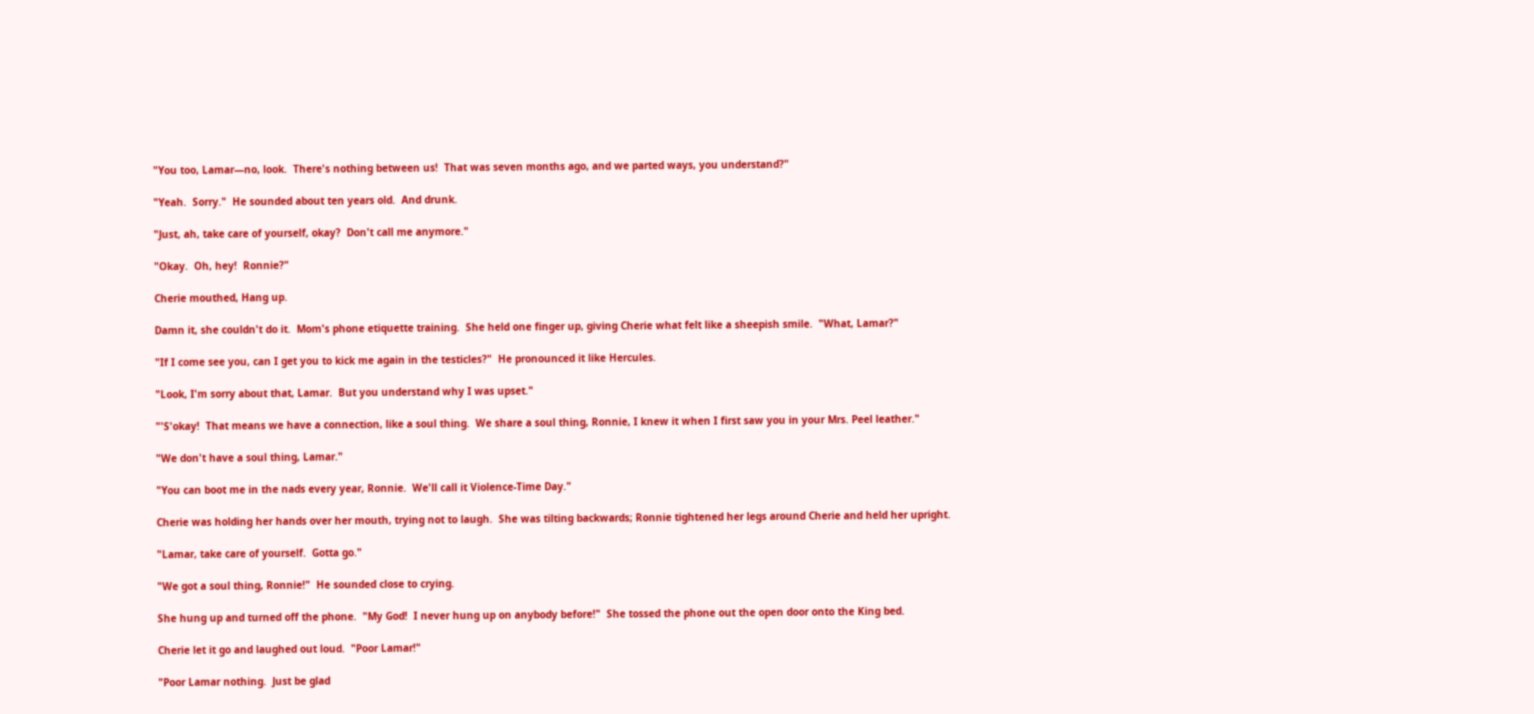"You too, Lamar—no, look.  There's nothing between us!  That was seven months ago, and we parted ways, you understand?"

"Yeah.  Sorry."  He sounded about ten years old.  And drunk.

"Just, ah, take care of yourself, okay?  Don't call me anymore."

"Okay.  Oh, hey!  Ronnie?"

Cherie mouthed, Hang up.

Damn it, she couldn't do it.  Mom's phone etiquette training.  She held one finger up, giving Cherie what felt like a sheepish smile.  "What, Lamar?"

"If I come see you, can I get you to kick me again in the testicles?"  He pronounced it like Hercules.

"Look, I'm sorry about that, Lamar.  But you understand why I was upset."

"'S'okay!  That means we have a connection, like a soul thing.  We share a soul thing, Ronnie, I knew it when I first saw you in your Mrs. Peel leather."

"We don't have a soul thing, Lamar."

"You can boot me in the nads every year, Ronnie.  We'll call it Violence-Time Day."

Cherie was holding her hands over her mouth, trying not to laugh.  She was tilting backwards; Ronnie tightened her legs around Cherie and held her upright.

"Lamar, take care of yourself.  Gotta go."

"We got a soul thing, Ronnie!"  He sounded close to crying.

She hung up and turned off the phone.  "My God!  I never hung up on anybody before!"  She tossed the phone out the open door onto the King bed.

Cherie let it go and laughed out loud.  "Poor Lamar!"

"Poor Lamar nothing.  Just be glad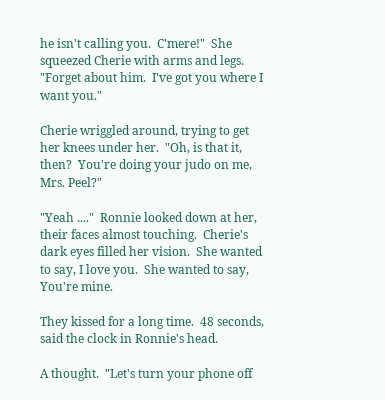he isn't calling you.  C'mere!"  She squeezed Cherie with arms and legs.  "Forget about him.  I've got you where I want you."

Cherie wriggled around, trying to get her knees under her.  "Oh, is that it, then?  You're doing your judo on me, Mrs. Peel?"

"Yeah ...."  Ronnie looked down at her, their faces almost touching.  Cherie's dark eyes filled her vision.  She wanted to say, I love you.  She wanted to say, You're mine.

They kissed for a long time.  48 seconds, said the clock in Ronnie's head.

A thought.  "Let's turn your phone off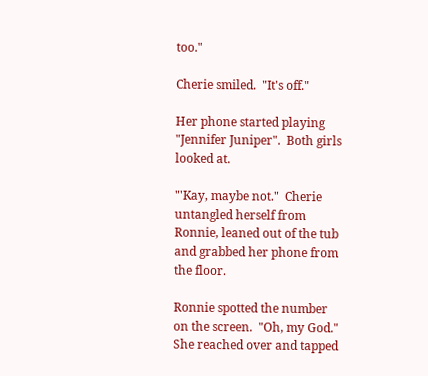too."

Cherie smiled.  "It's off."

Her phone started playing "Jennifer Juniper".  Both girls looked at.

"'Kay, maybe not."  Cherie untangled herself from Ronnie, leaned out of the tub and grabbed her phone from the floor.

Ronnie spotted the number on the screen.  "Oh, my God."  She reached over and tapped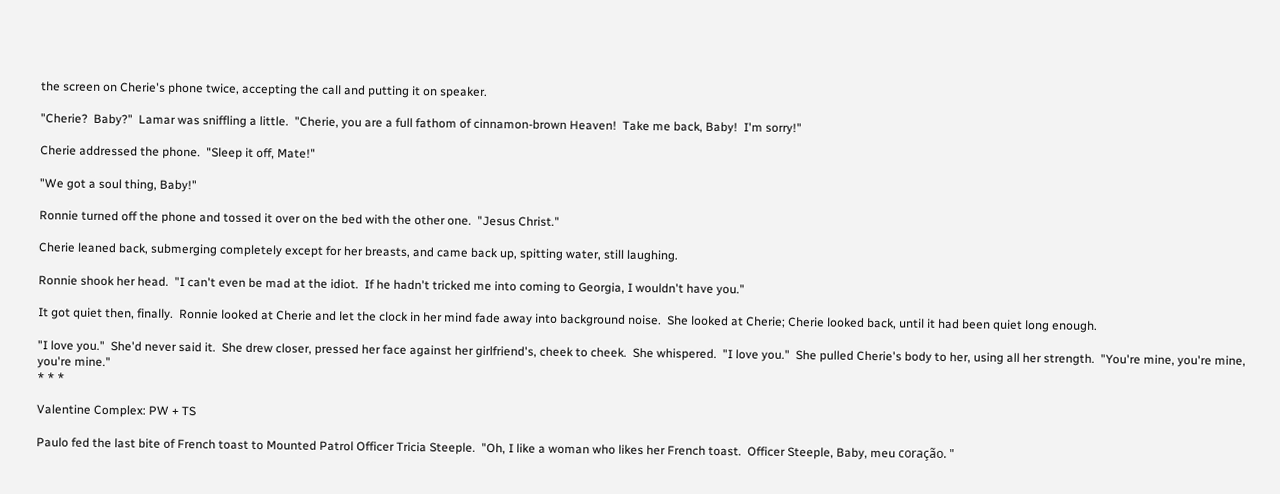the screen on Cherie's phone twice, accepting the call and putting it on speaker.

"Cherie?  Baby?"  Lamar was sniffling a little.  "Cherie, you are a full fathom of cinnamon-brown Heaven!  Take me back, Baby!  I'm sorry!"

Cherie addressed the phone.  "Sleep it off, Mate!"

"We got a soul thing, Baby!"

Ronnie turned off the phone and tossed it over on the bed with the other one.  "Jesus Christ."

Cherie leaned back, submerging completely except for her breasts, and came back up, spitting water, still laughing.

Ronnie shook her head.  "I can't even be mad at the idiot.  If he hadn't tricked me into coming to Georgia, I wouldn't have you."

It got quiet then, finally.  Ronnie looked at Cherie and let the clock in her mind fade away into background noise.  She looked at Cherie; Cherie looked back, until it had been quiet long enough.

"I love you."  She'd never said it.  She drew closer, pressed her face against her girlfriend's, cheek to cheek.  She whispered.  "I love you."  She pulled Cherie's body to her, using all her strength.  "You're mine, you're mine, you're mine."
* * *

Valentine Complex: PW + TS

Paulo fed the last bite of French toast to Mounted Patrol Officer Tricia Steeple.  "Oh, I like a woman who likes her French toast.  Officer Steeple, Baby, meu coração. "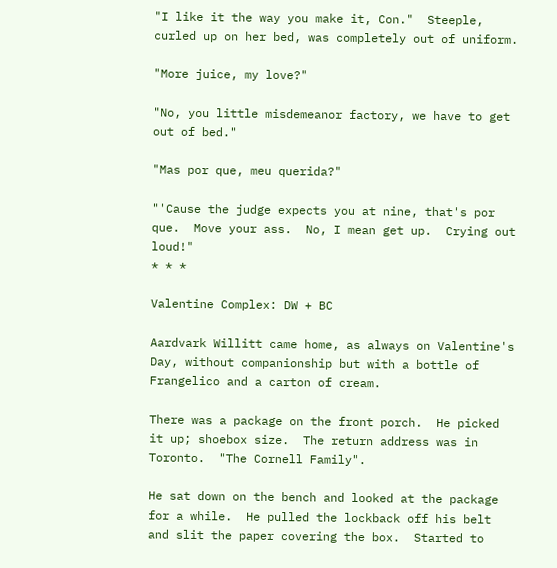"I like it the way you make it, Con."  Steeple, curled up on her bed, was completely out of uniform.

"More juice, my love?"

"No, you little misdemeanor factory, we have to get out of bed."

"Mas por que, meu querida?"

"'Cause the judge expects you at nine, that's por que.  Move your ass.  No, I mean get up.  Crying out loud!"
* * *

Valentine Complex: DW + BC

Aardvark Willitt came home, as always on Valentine's Day, without companionship but with a bottle of Frangelico and a carton of cream.

There was a package on the front porch.  He picked it up; shoebox size.  The return address was in Toronto.  "The Cornell Family".

He sat down on the bench and looked at the package for a while.  He pulled the lockback off his belt and slit the paper covering the box.  Started to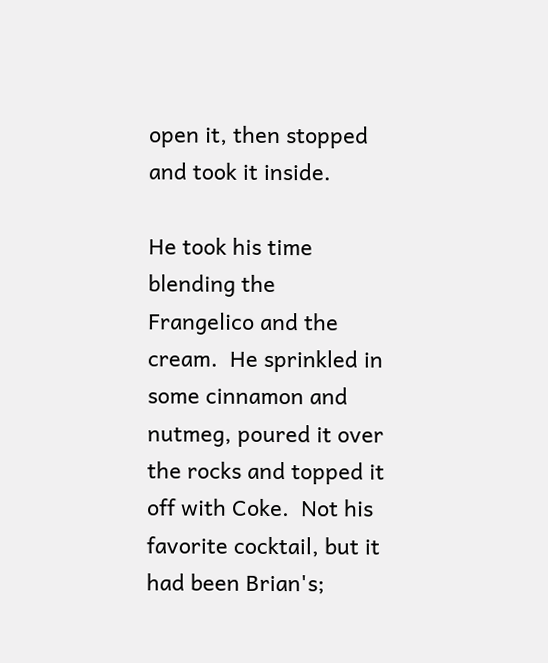open it, then stopped and took it inside.

He took his time blending the Frangelico and the cream.  He sprinkled in some cinnamon and nutmeg, poured it over the rocks and topped it off with Coke.  Not his favorite cocktail, but it had been Brian's;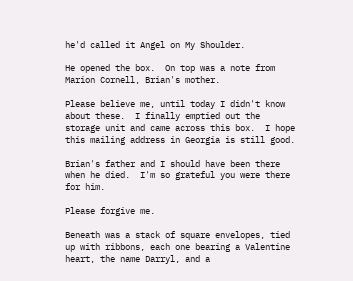he'd called it Angel on My Shoulder.

He opened the box.  On top was a note from Marion Cornell, Brian's mother.

Please believe me, until today I didn't know about these.  I finally emptied out the storage unit and came across this box.  I hope this mailing address in Georgia is still good.

Brian's father and I should have been there when he died.  I'm so grateful you were there for him.

Please forgive me.

Beneath was a stack of square envelopes, tied up with ribbons, each one bearing a Valentine heart, the name Darryl, and a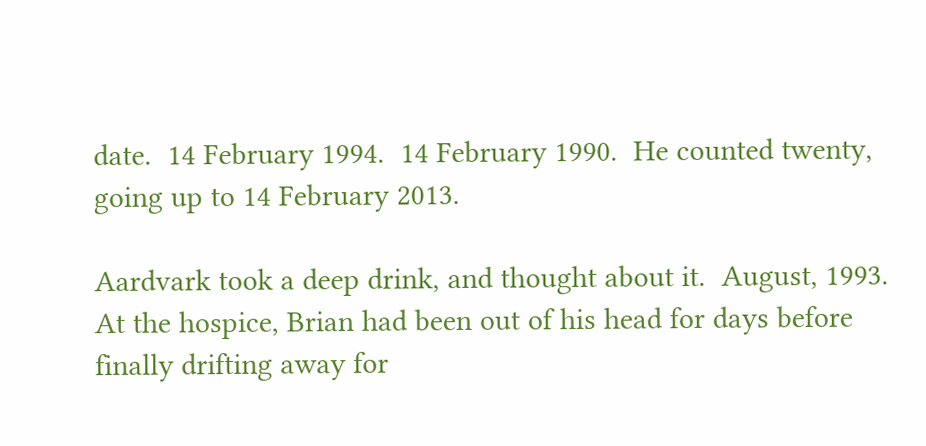date.  14 February 1994.  14 February 1990.  He counted twenty, going up to 14 February 2013.

Aardvark took a deep drink, and thought about it.  August, 1993.  At the hospice, Brian had been out of his head for days before finally drifting away for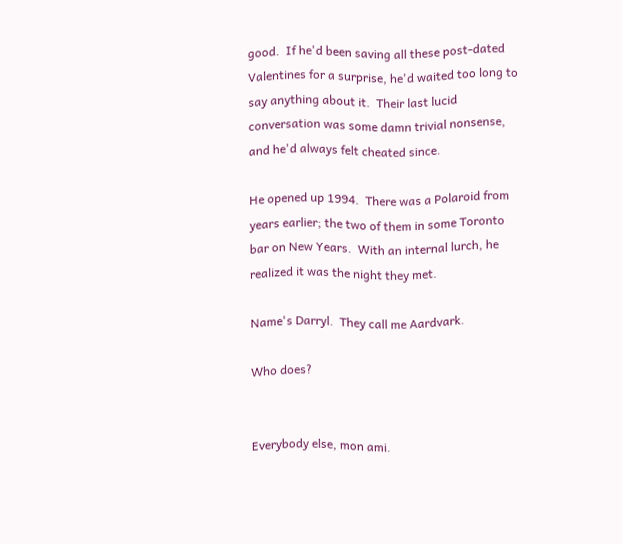good.  If he'd been saving all these post-dated Valentines for a surprise, he'd waited too long to say anything about it.  Their last lucid conversation was some damn trivial nonsense, and he'd always felt cheated since.

He opened up 1994.  There was a Polaroid from years earlier; the two of them in some Toronto bar on New Years.  With an internal lurch, he realized it was the night they met.

Name's Darryl.  They call me Aardvark.

Who does?


Everybody else, mon ami.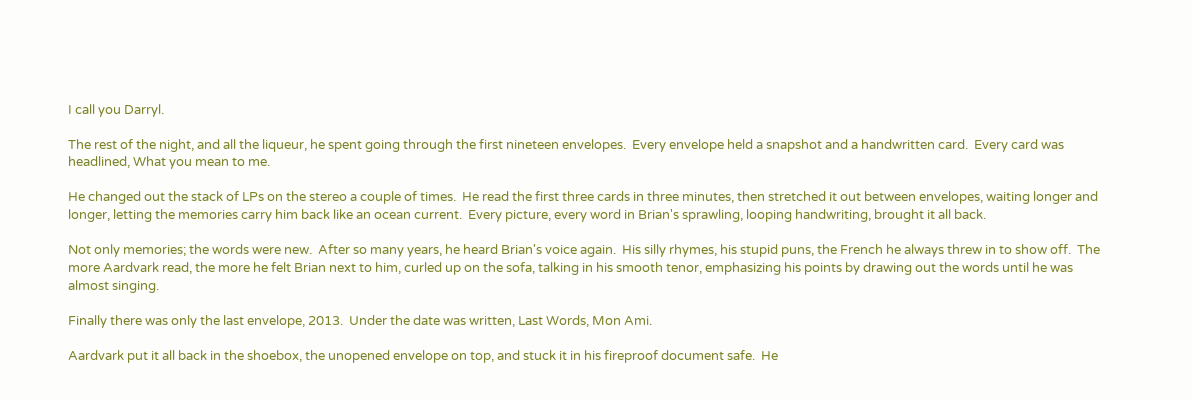I call you Darryl.

The rest of the night, and all the liqueur, he spent going through the first nineteen envelopes.  Every envelope held a snapshot and a handwritten card.  Every card was headlined, What you mean to me.

He changed out the stack of LPs on the stereo a couple of times.  He read the first three cards in three minutes, then stretched it out between envelopes, waiting longer and longer, letting the memories carry him back like an ocean current.  Every picture, every word in Brian's sprawling, looping handwriting, brought it all back.

Not only memories; the words were new.  After so many years, he heard Brian's voice again.  His silly rhymes, his stupid puns, the French he always threw in to show off.  The more Aardvark read, the more he felt Brian next to him, curled up on the sofa, talking in his smooth tenor, emphasizing his points by drawing out the words until he was almost singing.

Finally there was only the last envelope, 2013.  Under the date was written, Last Words, Mon Ami.

Aardvark put it all back in the shoebox, the unopened envelope on top, and stuck it in his fireproof document safe.  He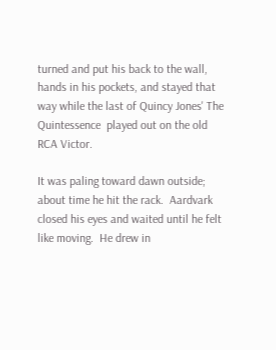turned and put his back to the wall, hands in his pockets, and stayed that way while the last of Quincy Jones' The Quintessence  played out on the old RCA Victor.

It was paling toward dawn outside; about time he hit the rack.  Aardvark closed his eyes and waited until he felt like moving.  He drew in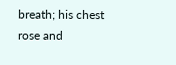breath; his chest rose and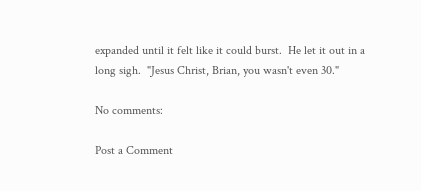expanded until it felt like it could burst.  He let it out in a long sigh.  "Jesus Christ, Brian, you wasn't even 30."

No comments:

Post a Comment